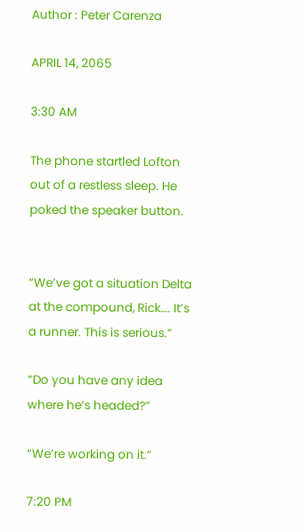Author : Peter Carenza

APRIL 14, 2065

3:30 AM

The phone startled Lofton out of a restless sleep. He poked the speaker button.


“We’ve got a situation Delta at the compound, Rick…. It’s a runner. This is serious.”

“Do you have any idea where he’s headed?”

“We’re working on it.”

7:20 PM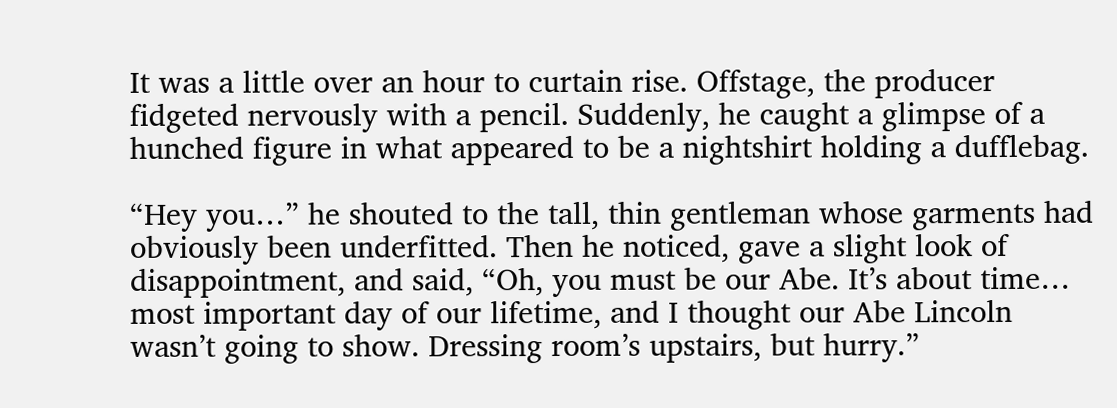It was a little over an hour to curtain rise. Offstage, the producer fidgeted nervously with a pencil. Suddenly, he caught a glimpse of a hunched figure in what appeared to be a nightshirt holding a dufflebag.

“Hey you…” he shouted to the tall, thin gentleman whose garments had obviously been underfitted. Then he noticed, gave a slight look of disappointment, and said, “Oh, you must be our Abe. It’s about time… most important day of our lifetime, and I thought our Abe Lincoln wasn’t going to show. Dressing room’s upstairs, but hurry.”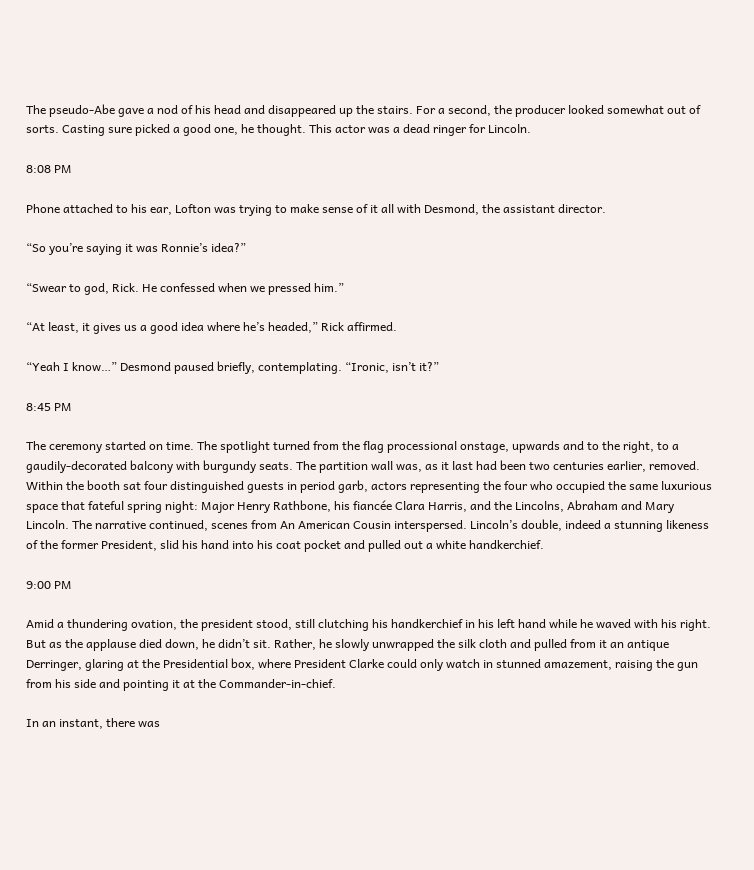The pseudo-Abe gave a nod of his head and disappeared up the stairs. For a second, the producer looked somewhat out of sorts. Casting sure picked a good one, he thought. This actor was a dead ringer for Lincoln.

8:08 PM

Phone attached to his ear, Lofton was trying to make sense of it all with Desmond, the assistant director.

“So you’re saying it was Ronnie’s idea?”

“Swear to god, Rick. He confessed when we pressed him.”

“At least, it gives us a good idea where he’s headed,” Rick affirmed.

“Yeah I know…” Desmond paused briefly, contemplating. “Ironic, isn’t it?”

8:45 PM

The ceremony started on time. The spotlight turned from the flag processional onstage, upwards and to the right, to a gaudily-decorated balcony with burgundy seats. The partition wall was, as it last had been two centuries earlier, removed. Within the booth sat four distinguished guests in period garb, actors representing the four who occupied the same luxurious space that fateful spring night: Major Henry Rathbone, his fiancée Clara Harris, and the Lincolns, Abraham and Mary Lincoln. The narrative continued, scenes from An American Cousin interspersed. Lincoln’s double, indeed a stunning likeness of the former President, slid his hand into his coat pocket and pulled out a white handkerchief.

9:00 PM

Amid a thundering ovation, the president stood, still clutching his handkerchief in his left hand while he waved with his right. But as the applause died down, he didn’t sit. Rather, he slowly unwrapped the silk cloth and pulled from it an antique Derringer, glaring at the Presidential box, where President Clarke could only watch in stunned amazement, raising the gun from his side and pointing it at the Commander-in-chief.

In an instant, there was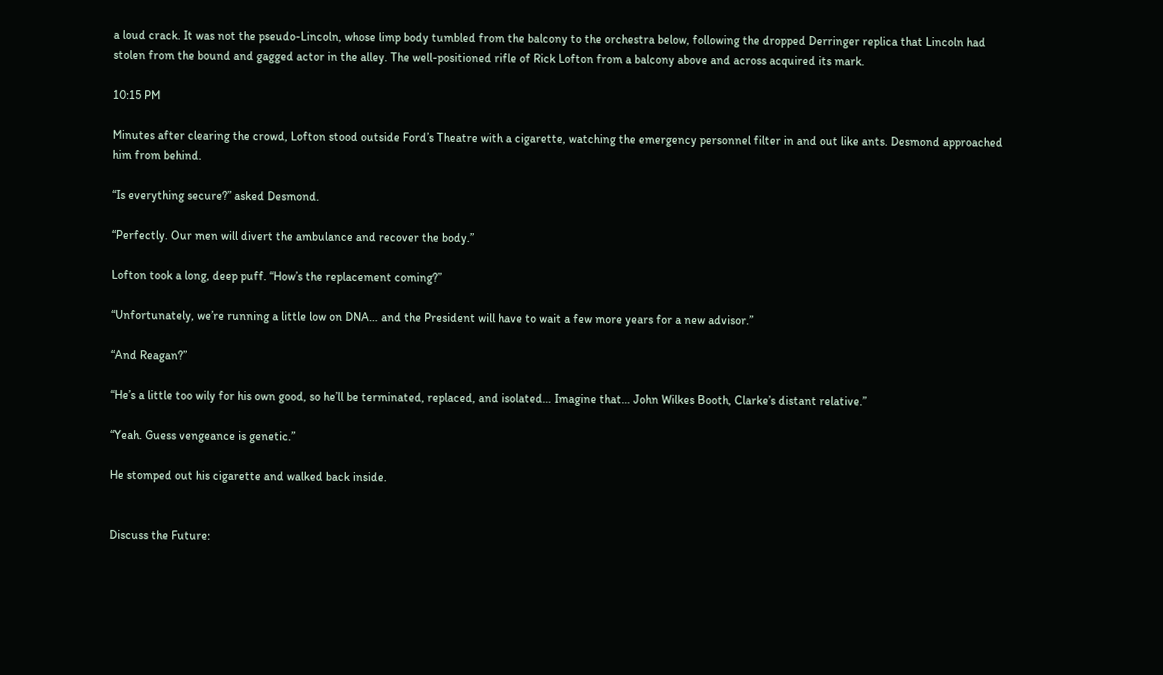a loud crack. It was not the pseudo-Lincoln, whose limp body tumbled from the balcony to the orchestra below, following the dropped Derringer replica that Lincoln had stolen from the bound and gagged actor in the alley. The well-positioned rifle of Rick Lofton from a balcony above and across acquired its mark.

10:15 PM

Minutes after clearing the crowd, Lofton stood outside Ford’s Theatre with a cigarette, watching the emergency personnel filter in and out like ants. Desmond approached him from behind.

“Is everything secure?” asked Desmond.

“Perfectly. Our men will divert the ambulance and recover the body.”

Lofton took a long, deep puff. “How’s the replacement coming?”

“Unfortunately, we’re running a little low on DNA… and the President will have to wait a few more years for a new advisor.”

“And Reagan?”

“He’s a little too wily for his own good, so he’ll be terminated, replaced, and isolated… Imagine that… John Wilkes Booth, Clarke’s distant relative.”

“Yeah. Guess vengeance is genetic.”

He stomped out his cigarette and walked back inside.


Discuss the Future: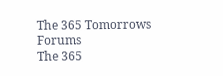The 365 Tomorrows Forums
The 365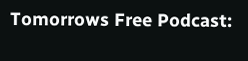Tomorrows Free Podcast: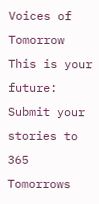Voices of Tomorrow
This is your future: Submit your stories to 365 Tomorrows